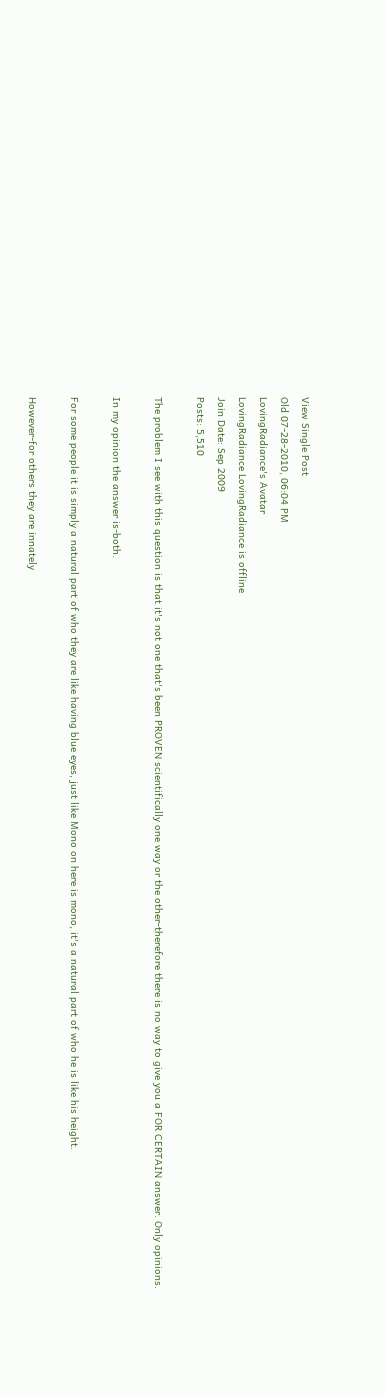View Single Post
Old 07-28-2010, 06:04 PM
LovingRadiance's Avatar
LovingRadiance LovingRadiance is offline
Join Date: Sep 2009
Posts: 5,510

The problem I see with this question is that it's not one that's been PROVEN scientifically one way or the other-therefore there is no way to give you a FOR CERTAIN answer. Only opinions.

In my opinion the answer is-both.

For some people it is simply a natural part of who they are like having blue eyes, just like Mono on here is mono, it's a natural part of who he is like his height.

However-for others they are innately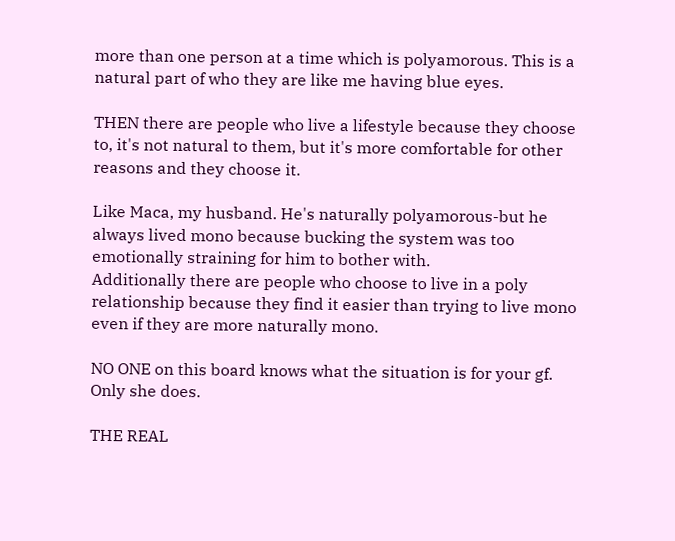more than one person at a time which is polyamorous. This is a natural part of who they are like me having blue eyes.

THEN there are people who live a lifestyle because they choose to, it's not natural to them, but it's more comfortable for other reasons and they choose it.

Like Maca, my husband. He's naturally polyamorous-but he always lived mono because bucking the system was too emotionally straining for him to bother with.
Additionally there are people who choose to live in a poly relationship because they find it easier than trying to live mono even if they are more naturally mono.

NO ONE on this board knows what the situation is for your gf. Only she does.

THE REAL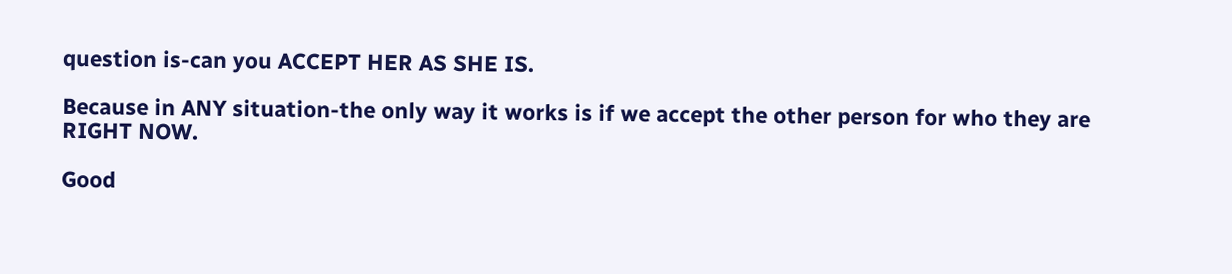question is-can you ACCEPT HER AS SHE IS.

Because in ANY situation-the only way it works is if we accept the other person for who they are RIGHT NOW.

Good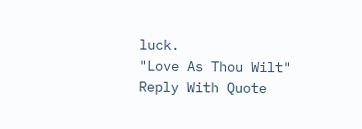luck.
"Love As Thou Wilt"
Reply With Quote